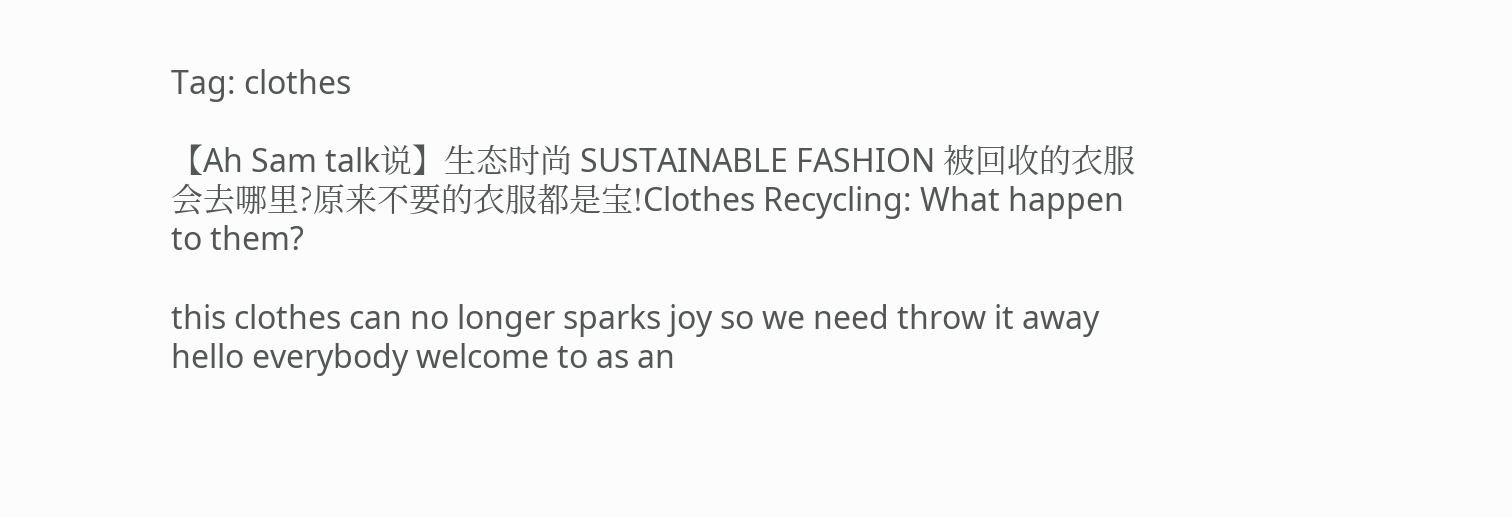Tag: clothes

【Ah Sam talk说】生态时尚 SUSTAINABLE FASHION 被回收的衣服会去哪里?原来不要的衣服都是宝!Clothes Recycling: What happen to them?

this clothes can no longer sparks joy so we need throw it away hello everybody welcome to as an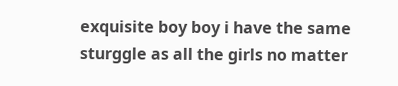exquisite boy boy i have the same sturggle as all the girls no matter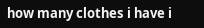how many clothes i have i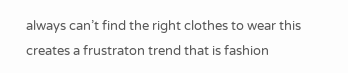always can’t find the right clothes to wear this creates a frustraton trend that is fashion